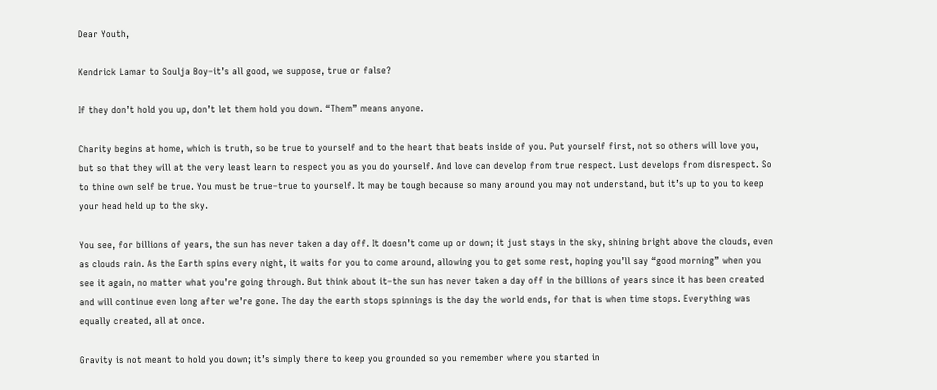Dear Youth,

Kendrick Lamar to Soulja Boy–it’s all good, we suppose, true or false?

If they don’t hold you up, don’t let them hold you down. “Them” means anyone.

Charity begins at home, which is truth, so be true to yourself and to the heart that beats inside of you. Put yourself first, not so others will love you, but so that they will at the very least learn to respect you as you do yourself. And love can develop from true respect. Lust develops from disrespect. So to thine own self be true. You must be true–true to yourself. It may be tough because so many around you may not understand, but it’s up to you to keep your head held up to the sky.

You see, for billions of years, the sun has never taken a day off. It doesn’t come up or down; it just stays in the sky, shining bright above the clouds, even as clouds rain. As the Earth spins every night, it waits for you to come around, allowing you to get some rest, hoping you’ll say “good morning” when you see it again, no matter what you’re going through. But think about it–the sun has never taken a day off in the billions of years since it has been created and will continue even long after we’re gone. The day the earth stops spinnings is the day the world ends, for that is when time stops. Everything was equally created, all at once.

Gravity is not meant to hold you down; it’s simply there to keep you grounded so you remember where you started in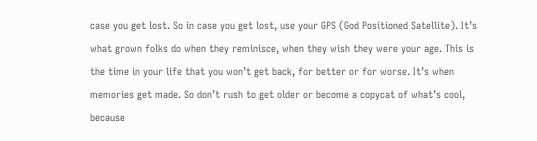case you get lost. So in case you get lost, use your GPS (God Positioned Satellite). It’s what grown folks do when they reminisce, when they wish they were your age. This is the time in your life that you won’t get back, for better or for worse. It’s when memories get made. So don’t rush to get older or become a copycat of what’s cool, because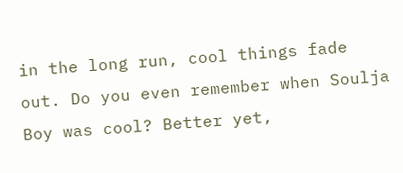in the long run, cool things fade out. Do you even remember when Soulja Boy was cool? Better yet,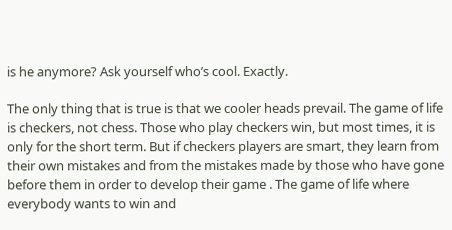is he anymore? Ask yourself who’s cool. Exactly.

The only thing that is true is that we cooler heads prevail. The game of life is checkers, not chess. Those who play checkers win, but most times, it is only for the short term. But if checkers players are smart, they learn from their own mistakes and from the mistakes made by those who have gone before them in order to develop their game . The game of life where everybody wants to win and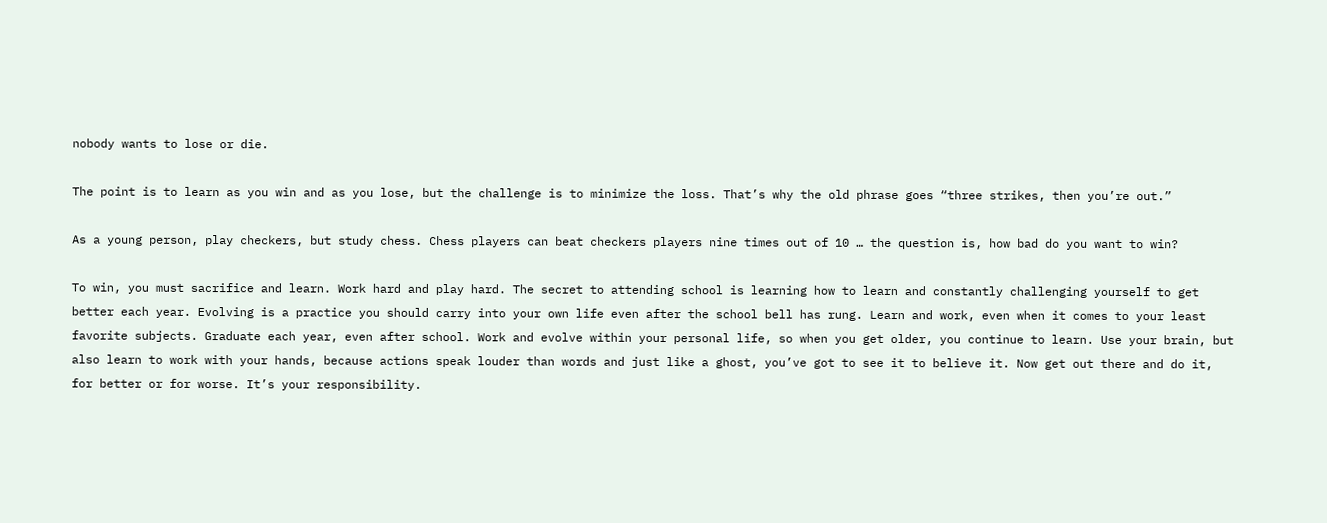nobody wants to lose or die.

The point is to learn as you win and as you lose, but the challenge is to minimize the loss. That’s why the old phrase goes “three strikes, then you’re out.”

As a young person, play checkers, but study chess. Chess players can beat checkers players nine times out of 10 … the question is, how bad do you want to win?

To win, you must sacrifice and learn. Work hard and play hard. The secret to attending school is learning how to learn and constantly challenging yourself to get better each year. Evolving is a practice you should carry into your own life even after the school bell has rung. Learn and work, even when it comes to your least favorite subjects. Graduate each year, even after school. Work and evolve within your personal life, so when you get older, you continue to learn. Use your brain, but also learn to work with your hands, because actions speak louder than words and just like a ghost, you’ve got to see it to believe it. Now get out there and do it, for better or for worse. It’s your responsibility.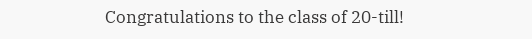Congratulations to the class of 20-till!